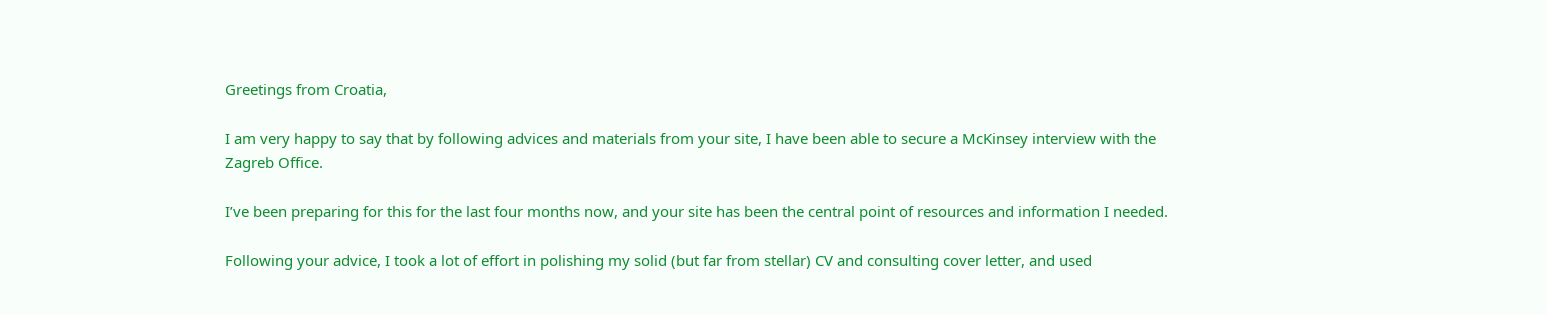Greetings from Croatia,

I am very happy to say that by following advices and materials from your site, I have been able to secure a McKinsey interview with the Zagreb Office.

I’ve been preparing for this for the last four months now, and your site has been the central point of resources and information I needed.

Following your advice, I took a lot of effort in polishing my solid (but far from stellar) CV and consulting cover letter, and used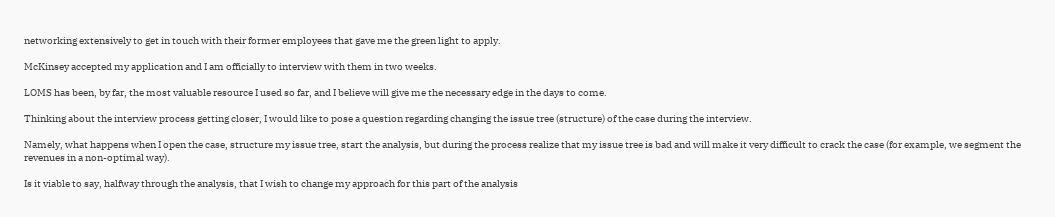networking extensively to get in touch with their former employees that gave me the green light to apply.

McKinsey accepted my application and I am officially to interview with them in two weeks.

LOMS has been, by far, the most valuable resource I used so far, and I believe will give me the necessary edge in the days to come.

Thinking about the interview process getting closer, I would like to pose a question regarding changing the issue tree (structure) of the case during the interview.

Namely, what happens when I open the case, structure my issue tree, start the analysis, but during the process realize that my issue tree is bad and will make it very difficult to crack the case (for example, we segment the revenues in a non-optimal way).

Is it viable to say, halfway through the analysis, that I wish to change my approach for this part of the analysis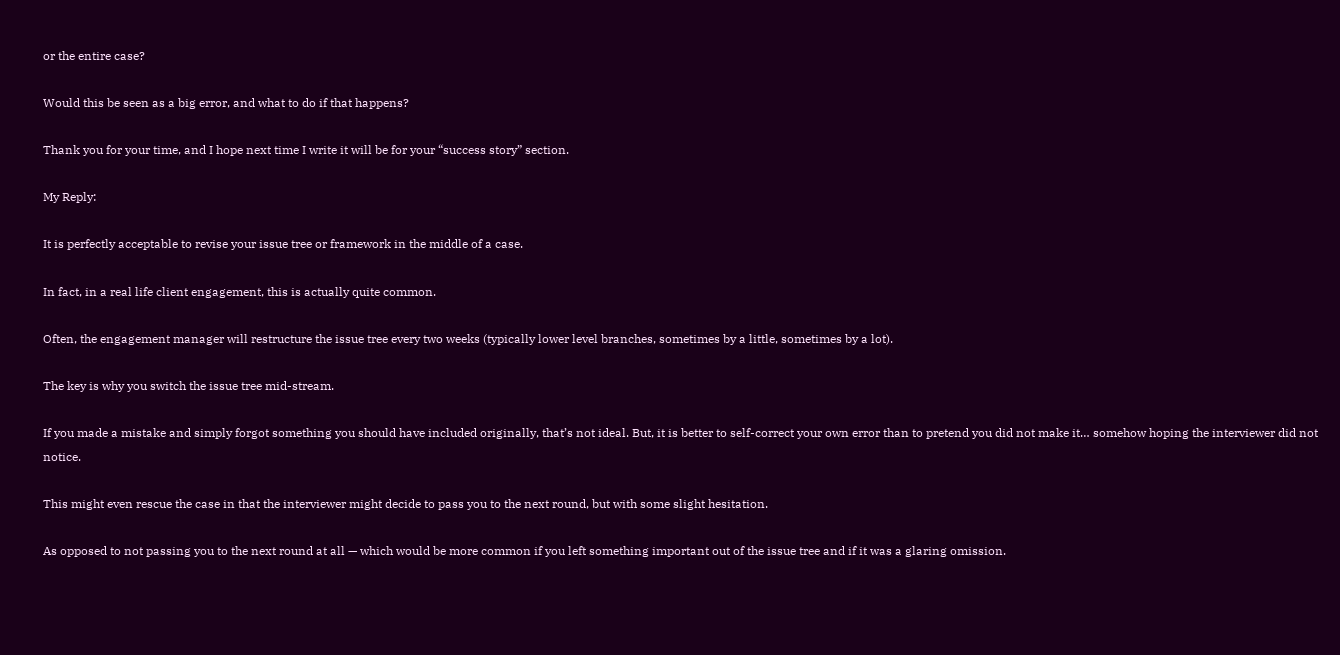or the entire case?

Would this be seen as a big error, and what to do if that happens?

Thank you for your time, and I hope next time I write it will be for your “success story” section.

My Reply:

It is perfectly acceptable to revise your issue tree or framework in the middle of a case.

In fact, in a real life client engagement, this is actually quite common.

Often, the engagement manager will restructure the issue tree every two weeks (typically lower level branches, sometimes by a little, sometimes by a lot).

The key is why you switch the issue tree mid-stream.

If you made a mistake and simply forgot something you should have included originally, that’s not ideal. But, it is better to self-correct your own error than to pretend you did not make it… somehow hoping the interviewer did not notice.

This might even rescue the case in that the interviewer might decide to pass you to the next round, but with some slight hesitation.

As opposed to not passing you to the next round at all — which would be more common if you left something important out of the issue tree and if it was a glaring omission.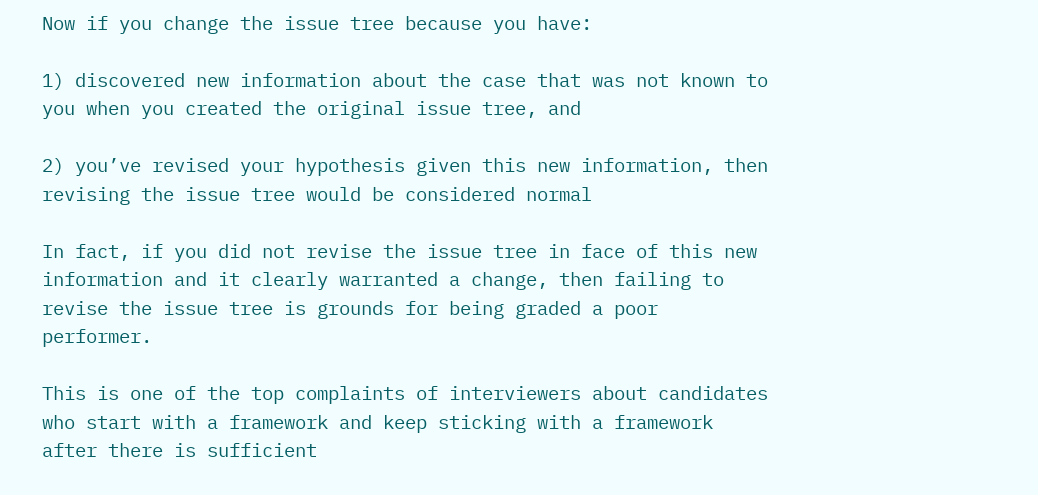Now if you change the issue tree because you have:

1) discovered new information about the case that was not known to you when you created the original issue tree, and

2) you’ve revised your hypothesis given this new information, then revising the issue tree would be considered normal

In fact, if you did not revise the issue tree in face of this new information and it clearly warranted a change, then failing to revise the issue tree is grounds for being graded a poor performer.

This is one of the top complaints of interviewers about candidates who start with a framework and keep sticking with a framework after there is sufficient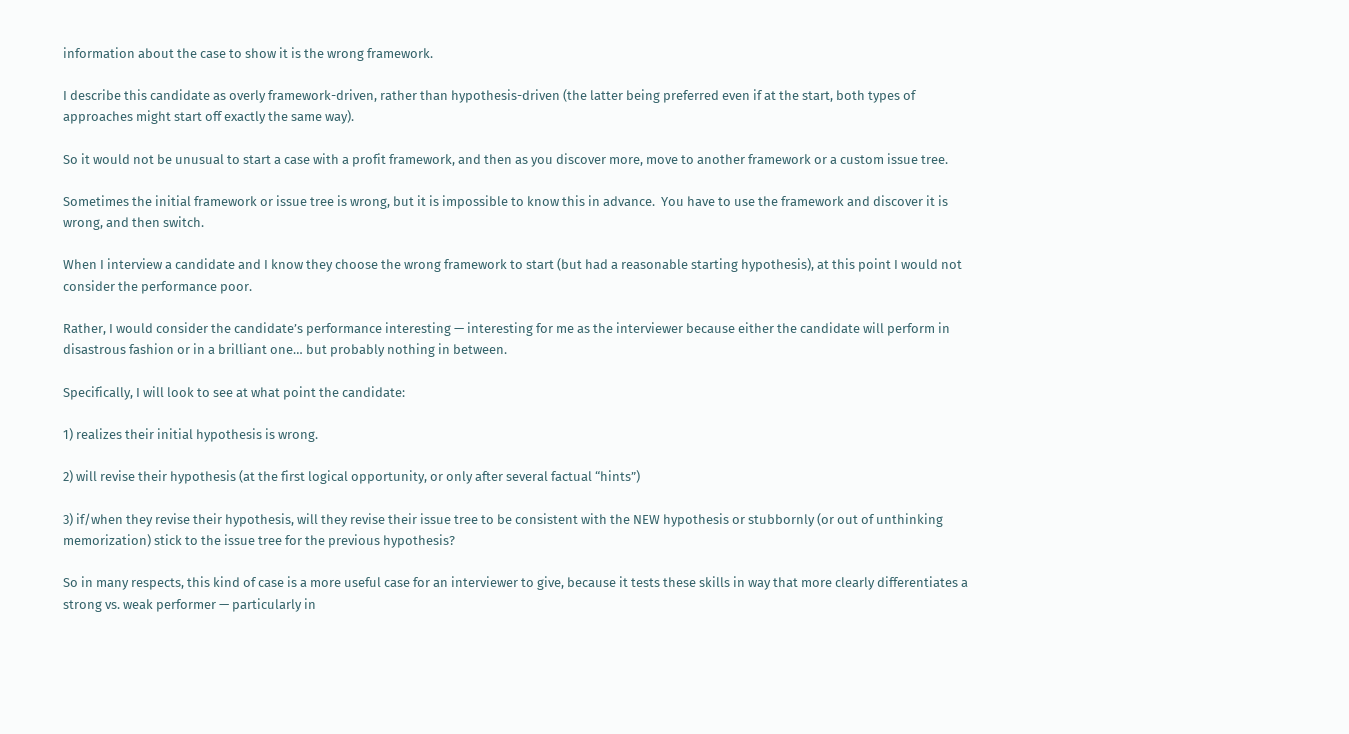information about the case to show it is the wrong framework.

I describe this candidate as overly framework-driven, rather than hypothesis-driven (the latter being preferred even if at the start, both types of approaches might start off exactly the same way).

So it would not be unusual to start a case with a profit framework, and then as you discover more, move to another framework or a custom issue tree.

Sometimes the initial framework or issue tree is wrong, but it is impossible to know this in advance.  You have to use the framework and discover it is wrong, and then switch.

When I interview a candidate and I know they choose the wrong framework to start (but had a reasonable starting hypothesis), at this point I would not consider the performance poor.

Rather, I would consider the candidate’s performance interesting — interesting for me as the interviewer because either the candidate will perform in disastrous fashion or in a brilliant one… but probably nothing in between.

Specifically, I will look to see at what point the candidate:

1) realizes their initial hypothesis is wrong.

2) will revise their hypothesis (at the first logical opportunity, or only after several factual “hints”)

3) if/when they revise their hypothesis, will they revise their issue tree to be consistent with the NEW hypothesis or stubbornly (or out of unthinking memorization) stick to the issue tree for the previous hypothesis?

So in many respects, this kind of case is a more useful case for an interviewer to give, because it tests these skills in way that more clearly differentiates a strong vs. weak performer — particularly in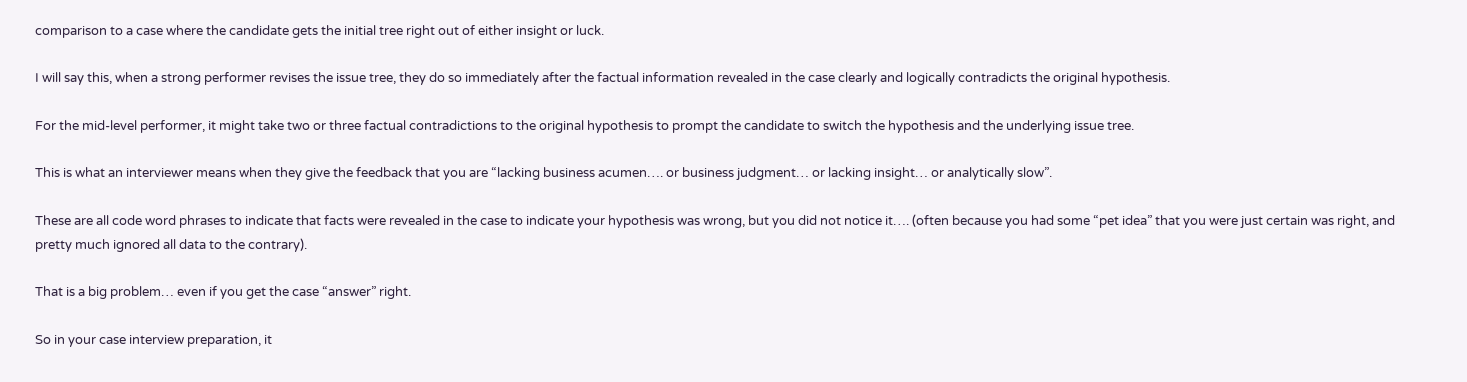comparison to a case where the candidate gets the initial tree right out of either insight or luck.

I will say this, when a strong performer revises the issue tree, they do so immediately after the factual information revealed in the case clearly and logically contradicts the original hypothesis.

For the mid-level performer, it might take two or three factual contradictions to the original hypothesis to prompt the candidate to switch the hypothesis and the underlying issue tree.

This is what an interviewer means when they give the feedback that you are “lacking business acumen…. or business judgment… or lacking insight… or analytically slow”.

These are all code word phrases to indicate that facts were revealed in the case to indicate your hypothesis was wrong, but you did not notice it…. (often because you had some “pet idea” that you were just certain was right, and pretty much ignored all data to the contrary).

That is a big problem… even if you get the case “answer” right.

So in your case interview preparation, it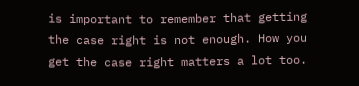is important to remember that getting the case right is not enough. How you get the case right matters a lot too.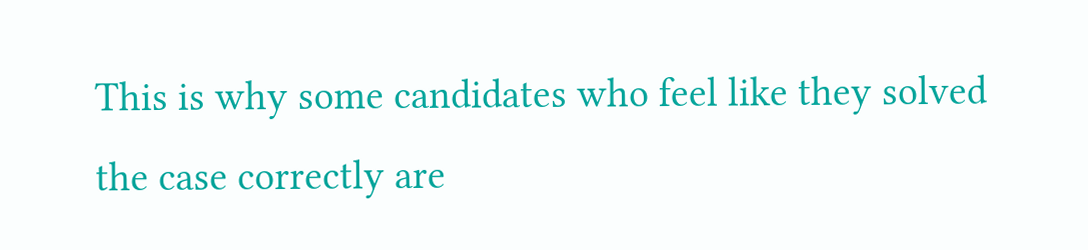This is why some candidates who feel like they solved the case correctly are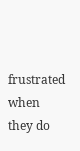frustrated when they do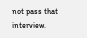not pass that interview.